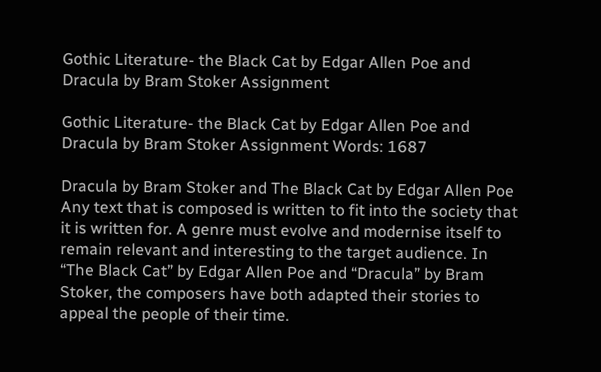Gothic Literature- the Black Cat by Edgar Allen Poe and Dracula by Bram Stoker Assignment

Gothic Literature- the Black Cat by Edgar Allen Poe and Dracula by Bram Stoker Assignment Words: 1687

Dracula by Bram Stoker and The Black Cat by Edgar Allen Poe Any text that is composed is written to fit into the society that it is written for. A genre must evolve and modernise itself to remain relevant and interesting to the target audience. In “The Black Cat” by Edgar Allen Poe and “Dracula” by Bram Stoker, the composers have both adapted their stories to appeal the people of their time.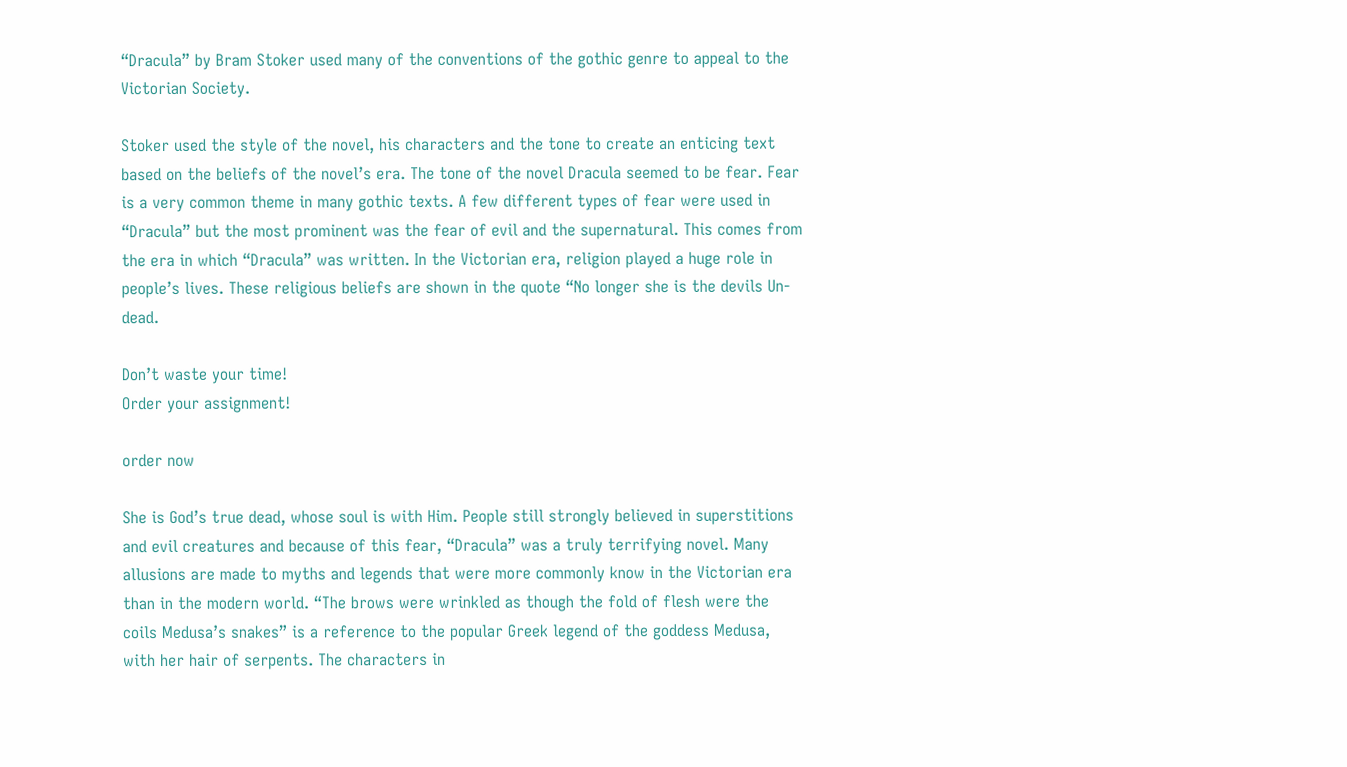“Dracula” by Bram Stoker used many of the conventions of the gothic genre to appeal to the Victorian Society.

Stoker used the style of the novel, his characters and the tone to create an enticing text based on the beliefs of the novel’s era. The tone of the novel Dracula seemed to be fear. Fear is a very common theme in many gothic texts. A few different types of fear were used in “Dracula” but the most prominent was the fear of evil and the supernatural. This comes from the era in which “Dracula” was written. In the Victorian era, religion played a huge role in people’s lives. These religious beliefs are shown in the quote “No longer she is the devils Un-dead.

Don’t waste your time!
Order your assignment!

order now

She is God’s true dead, whose soul is with Him. People still strongly believed in superstitions and evil creatures and because of this fear, “Dracula” was a truly terrifying novel. Many allusions are made to myths and legends that were more commonly know in the Victorian era than in the modern world. “The brows were wrinkled as though the fold of flesh were the coils Medusa’s snakes” is a reference to the popular Greek legend of the goddess Medusa, with her hair of serpents. The characters in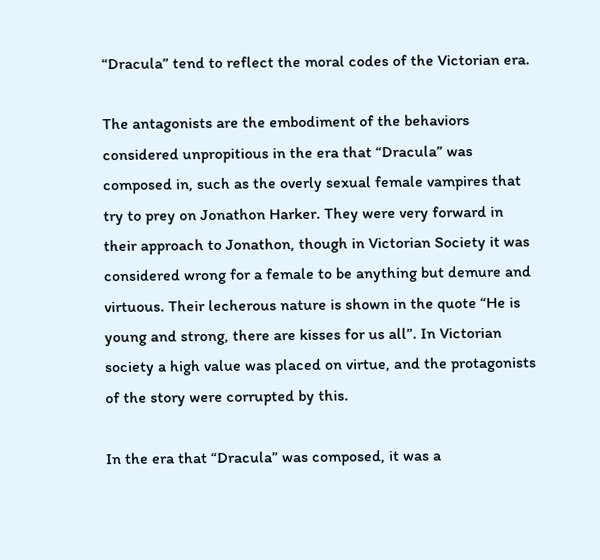“Dracula” tend to reflect the moral codes of the Victorian era.

The antagonists are the embodiment of the behaviors considered unpropitious in the era that “Dracula” was composed in, such as the overly sexual female vampires that try to prey on Jonathon Harker. They were very forward in their approach to Jonathon, though in Victorian Society it was considered wrong for a female to be anything but demure and virtuous. Their lecherous nature is shown in the quote “He is young and strong, there are kisses for us all”. In Victorian society a high value was placed on virtue, and the protagonists of the story were corrupted by this.

In the era that “Dracula” was composed, it was a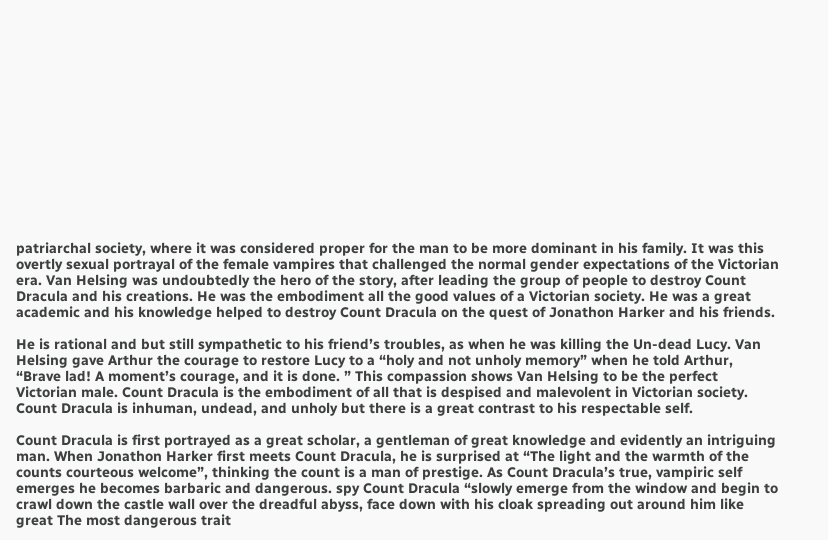patriarchal society, where it was considered proper for the man to be more dominant in his family. It was this overtly sexual portrayal of the female vampires that challenged the normal gender expectations of the Victorian era. Van Helsing was undoubtedly the hero of the story, after leading the group of people to destroy Count Dracula and his creations. He was the embodiment all the good values of a Victorian society. He was a great academic and his knowledge helped to destroy Count Dracula on the quest of Jonathon Harker and his friends.

He is rational and but still sympathetic to his friend’s troubles, as when he was killing the Un-dead Lucy. Van Helsing gave Arthur the courage to restore Lucy to a “holy and not unholy memory” when he told Arthur, “Brave lad! A moment’s courage, and it is done. ” This compassion shows Van Helsing to be the perfect Victorian male. Count Dracula is the embodiment of all that is despised and malevolent in Victorian society. Count Dracula is inhuman, undead, and unholy but there is a great contrast to his respectable self.

Count Dracula is first portrayed as a great scholar, a gentleman of great knowledge and evidently an intriguing man. When Jonathon Harker first meets Count Dracula, he is surprised at “The light and the warmth of the counts courteous welcome”, thinking the count is a man of prestige. As Count Dracula’s true, vampiric self emerges he becomes barbaric and dangerous. spy Count Dracula “slowly emerge from the window and begin to crawl down the castle wall over the dreadful abyss, face down with his cloak spreading out around him like great The most dangerous trait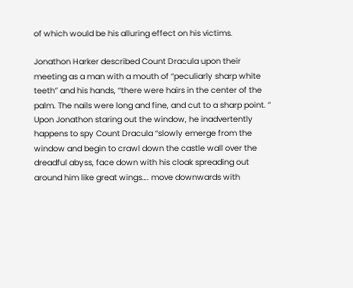of which would be his alluring effect on his victims.

Jonathon Harker described Count Dracula upon their meeting as a man with a mouth of “peculiarly sharp white teeth” and his hands, “there were hairs in the center of the palm. The nails were long and fine, and cut to a sharp point. ” Upon Jonathon staring out the window, he inadvertently happens to spy Count Dracula “slowly emerge from the window and begin to crawl down the castle wall over the dreadful abyss, face down with his cloak spreading out around him like great wings…. move downwards with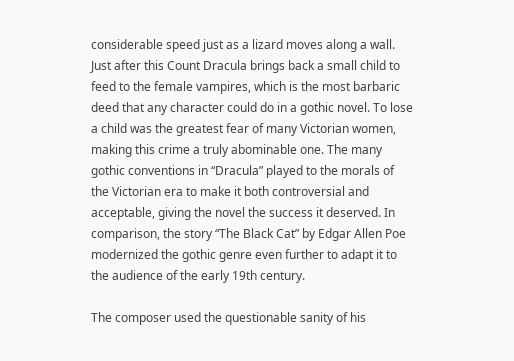considerable speed just as a lizard moves along a wall. Just after this Count Dracula brings back a small child to feed to the female vampires, which is the most barbaric deed that any character could do in a gothic novel. To lose a child was the greatest fear of many Victorian women, making this crime a truly abominable one. The many gothic conventions in “Dracula” played to the morals of the Victorian era to make it both controversial and acceptable, giving the novel the success it deserved. In comparison, the story “The Black Cat” by Edgar Allen Poe modernized the gothic genre even further to adapt it to the audience of the early 19th century.

The composer used the questionable sanity of his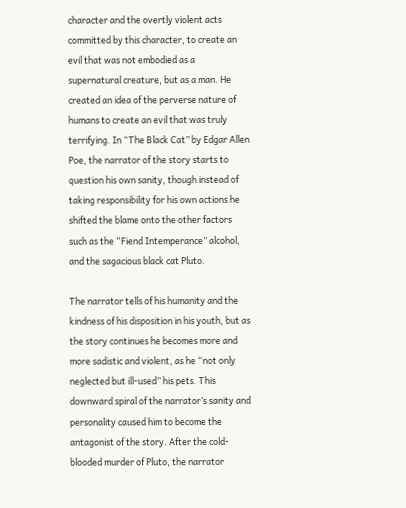character and the overtly violent acts committed by this character, to create an evil that was not embodied as a supernatural creature, but as a man. He created an idea of the perverse nature of humans to create an evil that was truly terrifying. In “The Black Cat” by Edgar Allen Poe, the narrator of the story starts to question his own sanity, though instead of taking responsibility for his own actions he shifted the blame onto the other factors such as the “Fiend Intemperance” alcohol, and the sagacious black cat Pluto.

The narrator tells of his humanity and the kindness of his disposition in his youth, but as the story continues he becomes more and more sadistic and violent, as he “not only neglected but ill-used” his pets. This downward spiral of the narrator’s sanity and personality caused him to become the antagonist of the story. After the cold-blooded murder of Pluto, the narrator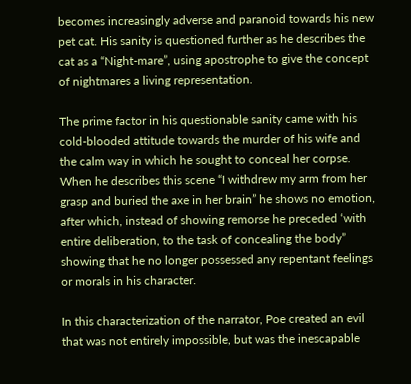becomes increasingly adverse and paranoid towards his new pet cat. His sanity is questioned further as he describes the cat as a “Night-mare”, using apostrophe to give the concept of nightmares a living representation.

The prime factor in his questionable sanity came with his cold-blooded attitude towards the murder of his wife and the calm way in which he sought to conceal her corpse. When he describes this scene “I withdrew my arm from her grasp and buried the axe in her brain” he shows no emotion, after which, instead of showing remorse he preceded ‘with entire deliberation, to the task of concealing the body” showing that he no longer possessed any repentant feelings or morals in his character.

In this characterization of the narrator, Poe created an evil that was not entirely impossible, but was the inescapable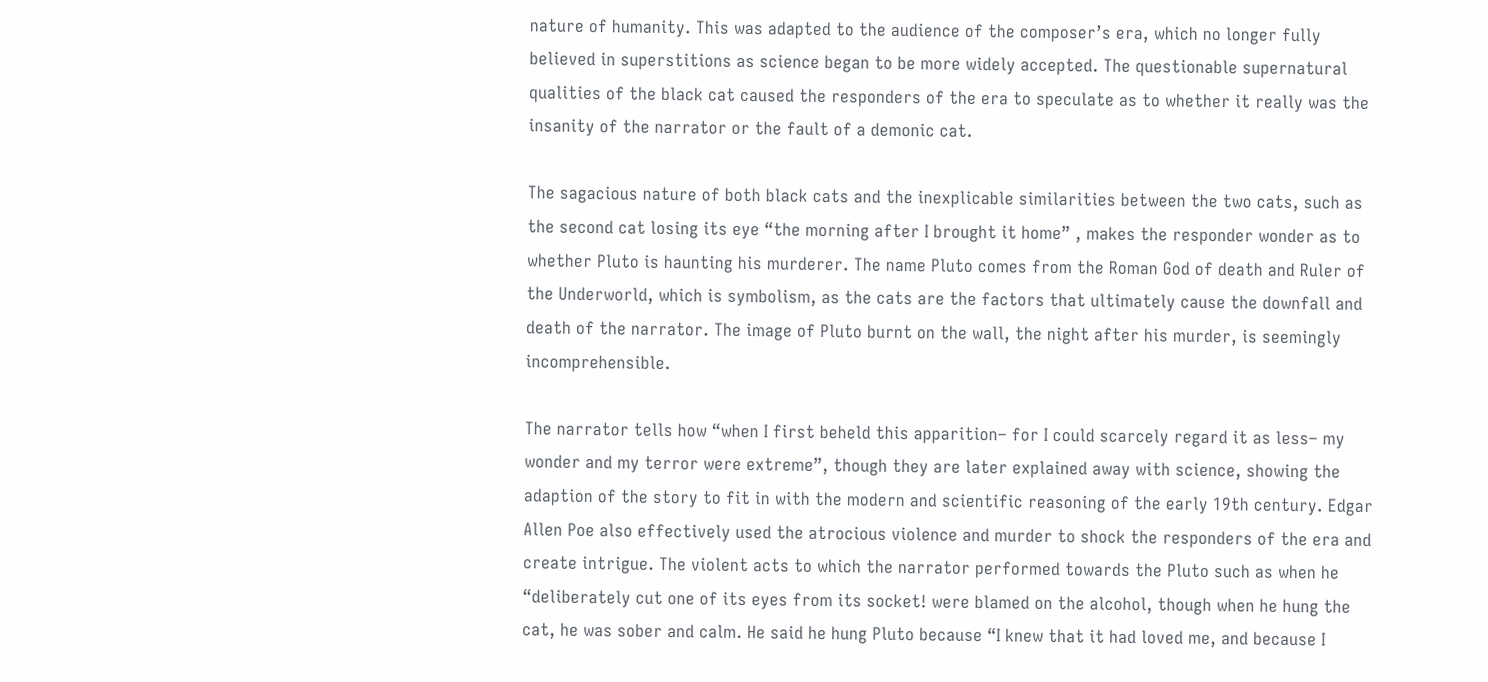nature of humanity. This was adapted to the audience of the composer’s era, which no longer fully believed in superstitions as science began to be more widely accepted. The questionable supernatural qualities of the black cat caused the responders of the era to speculate as to whether it really was the insanity of the narrator or the fault of a demonic cat.

The sagacious nature of both black cats and the inexplicable similarities between the two cats, such as the second cat losing its eye “the morning after I brought it home” , makes the responder wonder as to whether Pluto is haunting his murderer. The name Pluto comes from the Roman God of death and Ruler of the Underworld, which is symbolism, as the cats are the factors that ultimately cause the downfall and death of the narrator. The image of Pluto burnt on the wall, the night after his murder, is seemingly incomprehensible.

The narrator tells how “when I first beheld this apparition– for I could scarcely regard it as less– my wonder and my terror were extreme”, though they are later explained away with science, showing the adaption of the story to fit in with the modern and scientific reasoning of the early 19th century. Edgar Allen Poe also effectively used the atrocious violence and murder to shock the responders of the era and create intrigue. The violent acts to which the narrator performed towards the Pluto such as when he “deliberately cut one of its eyes from its socket! were blamed on the alcohol, though when he hung the cat, he was sober and calm. He said he hung Pluto because “I knew that it had loved me, and because I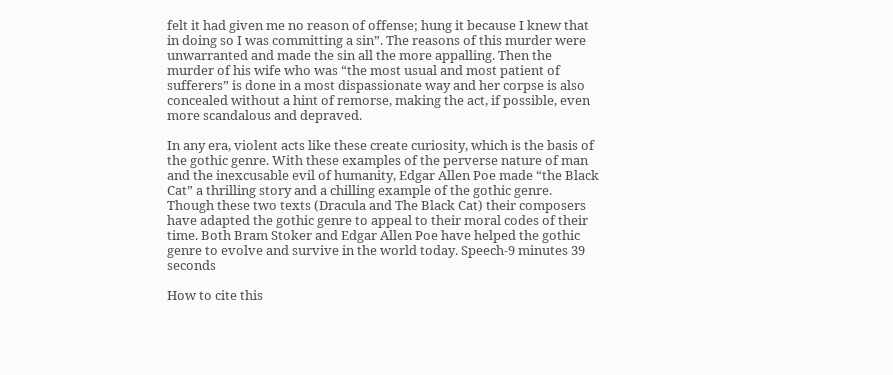felt it had given me no reason of offense; hung it because I knew that in doing so I was committing a sin”. The reasons of this murder were unwarranted and made the sin all the more appalling. Then the murder of his wife who was “the most usual and most patient of sufferers” is done in a most dispassionate way and her corpse is also concealed without a hint of remorse, making the act, if possible, even more scandalous and depraved.

In any era, violent acts like these create curiosity, which is the basis of the gothic genre. With these examples of the perverse nature of man and the inexcusable evil of humanity, Edgar Allen Poe made “the Black Cat” a thrilling story and a chilling example of the gothic genre. Though these two texts (Dracula and The Black Cat) their composers have adapted the gothic genre to appeal to their moral codes of their time. Both Bram Stoker and Edgar Allen Poe have helped the gothic genre to evolve and survive in the world today. Speech-9 minutes 39 seconds

How to cite this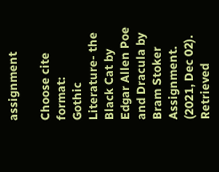assignment

Choose cite format:
Gothic Literature- the Black Cat by Edgar Allen Poe and Dracula by Bram Stoker Assignment. (2021, Dec 02). Retrieved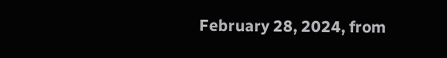February 28, 2024, from